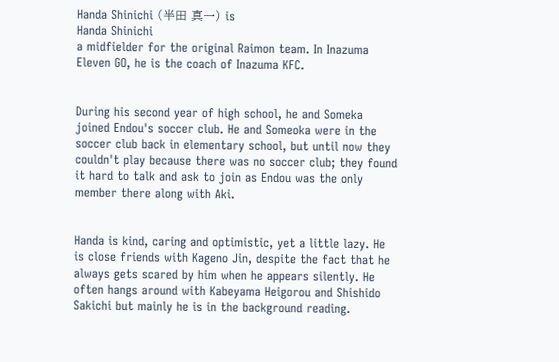Handa Shinichi (半田 真一) is
Handa Shinichi
a midfielder for the original Raimon team. In Inazuma Eleven GO, he is the coach of Inazuma KFC.


During his second year of high school, he and Someka joined Endou's soccer club. He and Someoka were in the soccer club back in elementary school, but until now they couldn't play because there was no soccer club; they found it hard to talk and ask to join as Endou was the only member there along with Aki.


Handa is kind, caring and optimistic, yet a little lazy. He is close friends with Kageno Jin, despite the fact that he always gets scared by him when he appears silently. He often hangs around with Kabeyama Heigorou and Shishido Sakichi but mainly he is in the background reading.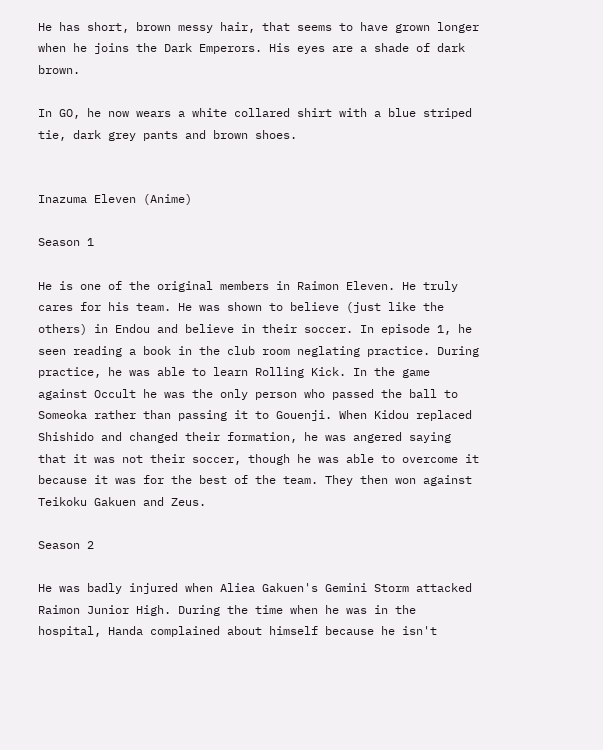He has short, brown messy hair, that seems to have grown longer when he joins the Dark Emperors. His eyes are a shade of dark brown.

In GO, he now wears a white collared shirt with a blue striped tie, dark grey pants and brown shoes.


Inazuma Eleven (Anime)

Season 1

He is one of the original members in Raimon Eleven. He truly cares for his team. He was shown to believe (just like the others) in Endou and believe in their soccer. In episode 1, he seen reading a book in the club room neglating practice. During practice, he was able to learn Rolling Kick. In the game against Occult he was the only person who passed the ball to Someoka rather than passing it to Gouenji. When Kidou replaced Shishido and changed their formation, he was angered saying that it was not their soccer, though he was able to overcome it because it was for the best of the team. They then won against Teikoku Gakuen and Zeus.

Season 2

He was badly injured when Aliea Gakuen's Gemini Storm attacked Raimon Junior High. During the time when he was in the hospital, Handa complained about himself because he isn't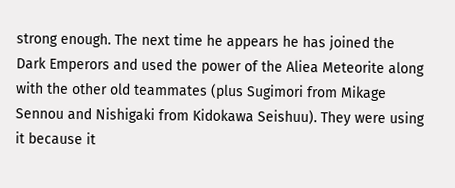strong enough. The next time he appears he has joined the Dark Emperors and used the power of the Aliea Meteorite along with the other old teammates (plus Sugimori from Mikage Sennou and Nishigaki from Kidokawa Seishuu). They were using it because it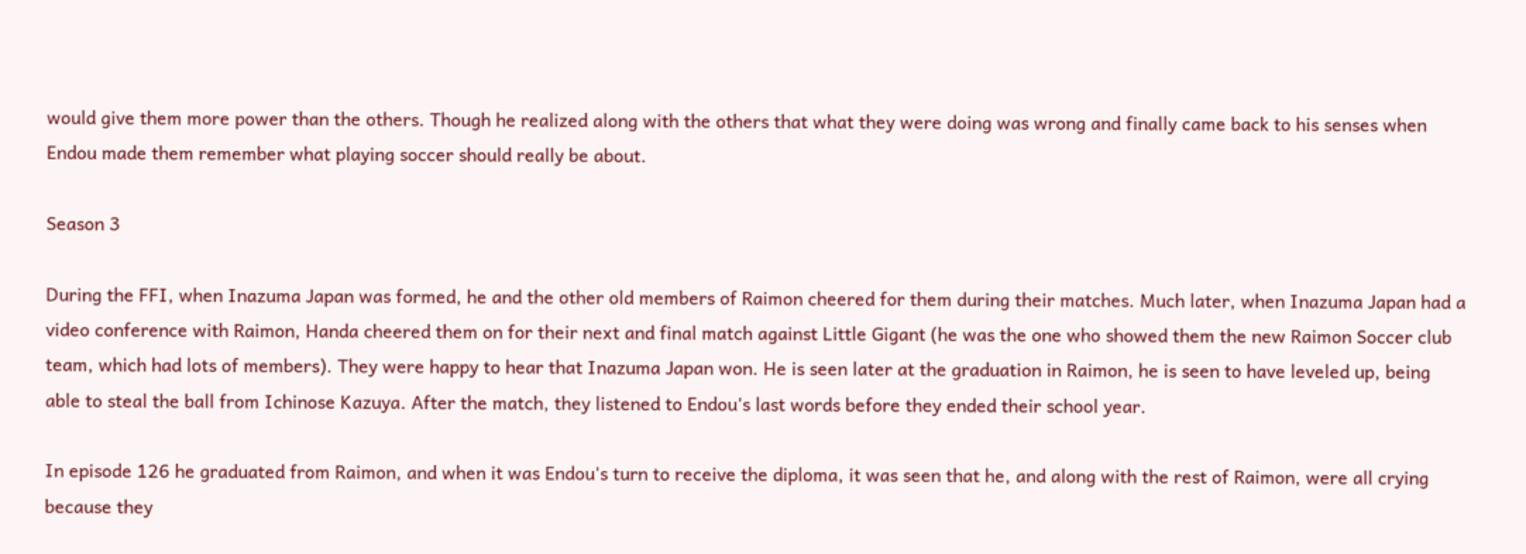would give them more power than the others. Though he realized along with the others that what they were doing was wrong and finally came back to his senses when Endou made them remember what playing soccer should really be about.

Season 3

During the FFI, when Inazuma Japan was formed, he and the other old members of Raimon cheered for them during their matches. Much later, when Inazuma Japan had a video conference with Raimon, Handa cheered them on for their next and final match against Little Gigant (he was the one who showed them the new Raimon Soccer club team, which had lots of members). They were happy to hear that Inazuma Japan won. He is seen later at the graduation in Raimon, he is seen to have leveled up, being able to steal the ball from Ichinose Kazuya. After the match, they listened to Endou's last words before they ended their school year.

In episode 126 he graduated from Raimon, and when it was Endou's turn to receive the diploma, it was seen that he, and along with the rest of Raimon, were all crying because they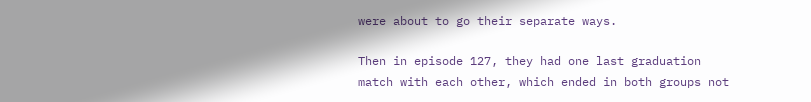were about to go their separate ways.

Then in episode 127, they had one last graduation match with each other, which ended in both groups not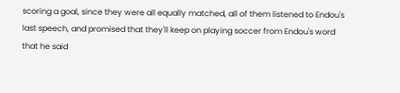scoring a goal, since they were all equally matched, all of them listened to Endou's last speech, and promised that they'll keep on playing soccer from Endou's word that he said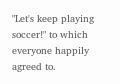"Let's keep playing soccer!" to which everyone happily agreed to.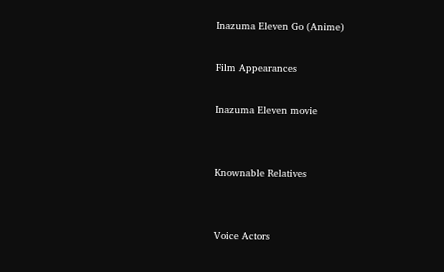Inazuma Eleven Go (Anime)

Film Appearances

Inazuma Eleven movie


Knownable Relatives


Voice Actors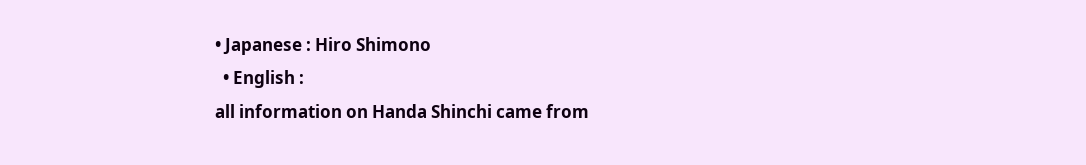• Japanese : Hiro Shimono
  • English :
all information on Handa Shinchi came from